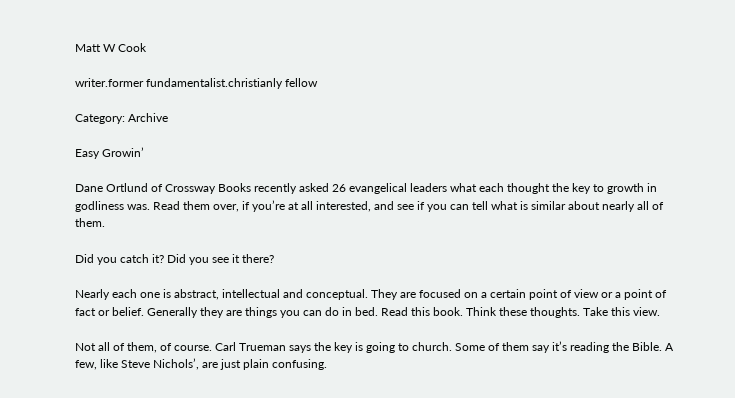Matt W Cook

writer.former fundamentalist.christianly fellow

Category: Archive

Easy Growin’

Dane Ortlund of Crossway Books recently asked 26 evangelical leaders what each thought the key to growth in godliness was. Read them over, if you’re at all interested, and see if you can tell what is similar about nearly all of them.

Did you catch it? Did you see it there?

Nearly each one is abstract, intellectual and conceptual. They are focused on a certain point of view or a point of fact or belief. Generally they are things you can do in bed. Read this book. Think these thoughts. Take this view.

Not all of them, of course. Carl Trueman says the key is going to church. Some of them say it’s reading the Bible. A few, like Steve Nichols’, are just plain confusing.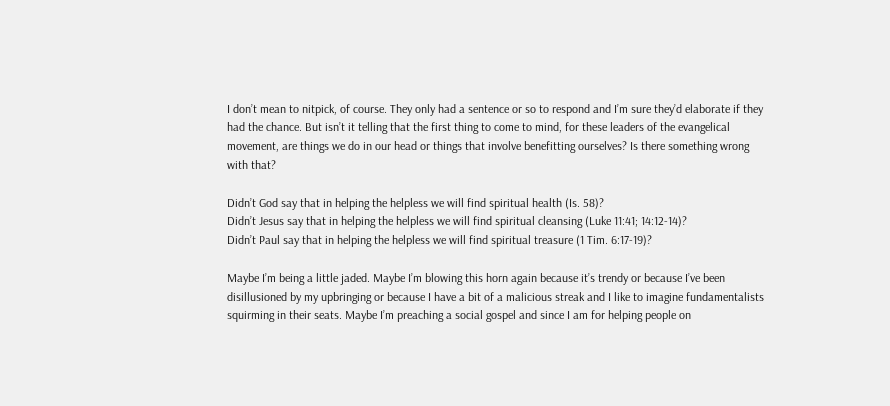I don’t mean to nitpick, of course. They only had a sentence or so to respond and I’m sure they’d elaborate if they had the chance. But isn’t it telling that the first thing to come to mind, for these leaders of the evangelical movement, are things we do in our head or things that involve benefitting ourselves? Is there something wrong with that?

Didn’t God say that in helping the helpless we will find spiritual health (Is. 58)?
Didn’t Jesus say that in helping the helpless we will find spiritual cleansing (Luke 11:41; 14:12-14)?
Didn’t Paul say that in helping the helpless we will find spiritual treasure (1 Tim. 6:17-19)?

Maybe I’m being a little jaded. Maybe I’m blowing this horn again because it’s trendy or because I’ve been disillusioned by my upbringing or because I have a bit of a malicious streak and I like to imagine fundamentalists squirming in their seats. Maybe I’m preaching a social gospel and since I am for helping people on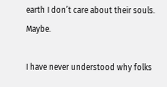earth I don’t care about their souls. Maybe.

I have never understood why folks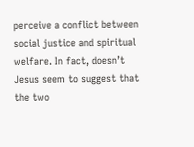perceive a conflict between social justice and spiritual welfare. In fact, doesn’t Jesus seem to suggest that the two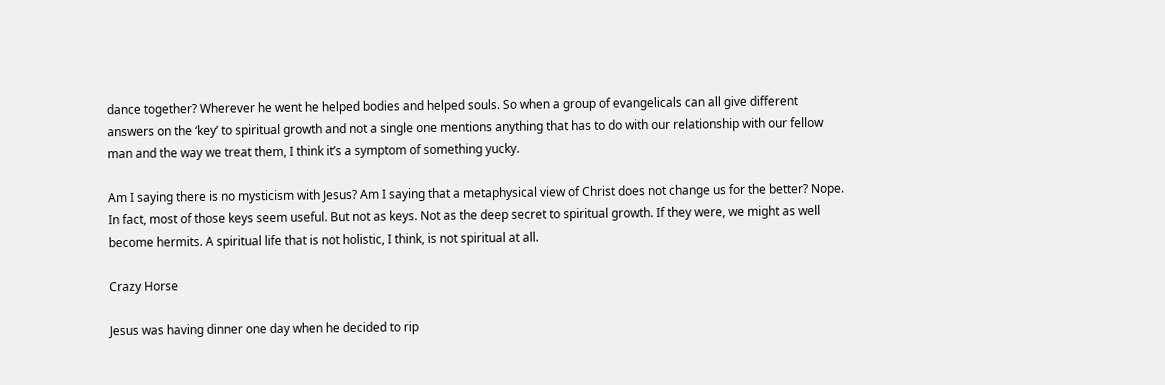dance together? Wherever he went he helped bodies and helped souls. So when a group of evangelicals can all give different answers on the ‘key’ to spiritual growth and not a single one mentions anything that has to do with our relationship with our fellow man and the way we treat them, I think it’s a symptom of something yucky.

Am I saying there is no mysticism with Jesus? Am I saying that a metaphysical view of Christ does not change us for the better? Nope. In fact, most of those keys seem useful. But not as keys. Not as the deep secret to spiritual growth. If they were, we might as well become hermits. A spiritual life that is not holistic, I think, is not spiritual at all.

Crazy Horse

Jesus was having dinner one day when he decided to rip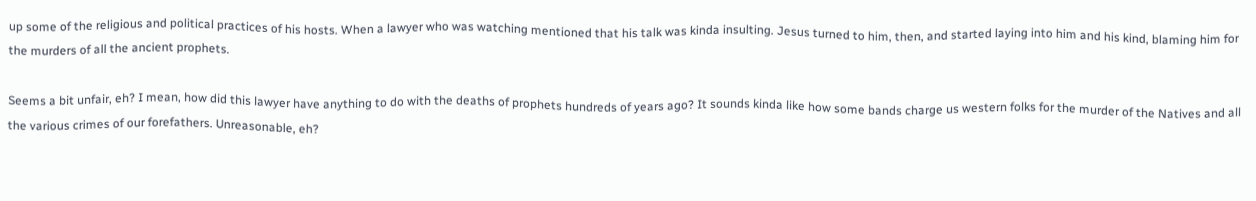up some of the religious and political practices of his hosts. When a lawyer who was watching mentioned that his talk was kinda insulting. Jesus turned to him, then, and started laying into him and his kind, blaming him for the murders of all the ancient prophets.

Seems a bit unfair, eh? I mean, how did this lawyer have anything to do with the deaths of prophets hundreds of years ago? It sounds kinda like how some bands charge us western folks for the murder of the Natives and all the various crimes of our forefathers. Unreasonable, eh?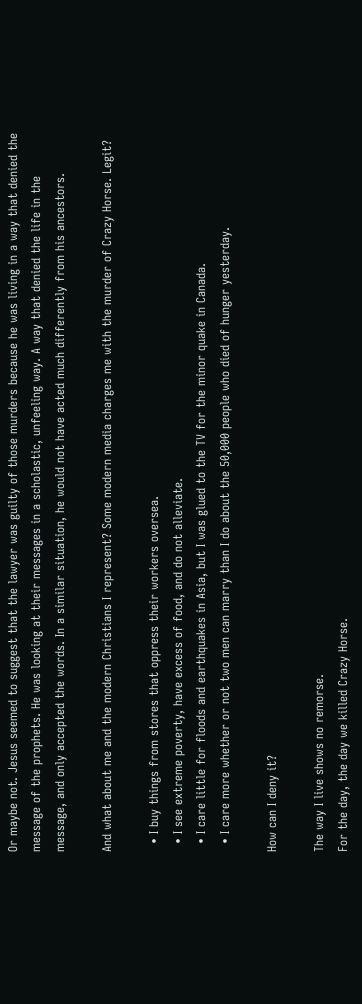Or maybe not. Jesus seemed to suggest that the lawyer was guilty of those murders because he was living in a way that denied the message of the prophets. He was looking at their messages in a scholastic, unfeeling way. A way that denied the life in the message, and only accepted the words. In a similar situation, he would not have acted much differently from his ancestors.

And what about me and the modern Christians I represent? Some modern media charges me with the murder of Crazy Horse. Legit?

  • I buy things from stores that oppress their workers oversea.
  • I see extreme poverty, have excess of food, and do not alleviate.
  • I care little for floods and earthquakes in Asia, but I was glued to the TV for the minor quake in Canada.
  • I care more whether or not two men can marry than I do about the 50,000 people who died of hunger yesterday.

How can I deny it?

The way I live shows no remorse.
For the day, the day we killed Crazy Horse.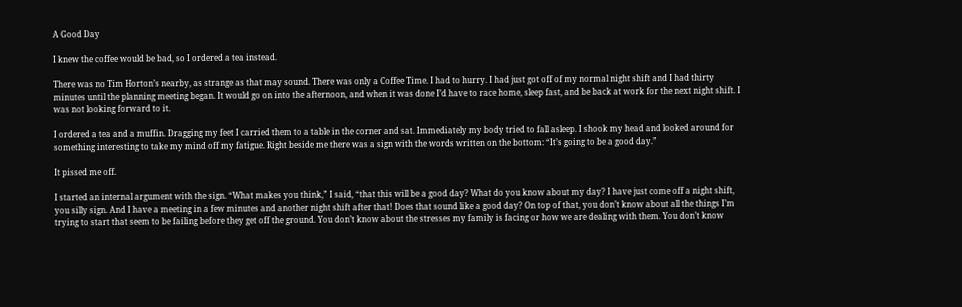A Good Day

I knew the coffee would be bad, so I ordered a tea instead.

There was no Tim Horton’s nearby, as strange as that may sound. There was only a Coffee Time. I had to hurry. I had just got off of my normal night shift and I had thirty minutes until the planning meeting began. It would go on into the afternoon, and when it was done I’d have to race home, sleep fast, and be back at work for the next night shift. I was not looking forward to it.

I ordered a tea and a muffin. Dragging my feet I carried them to a table in the corner and sat. Immediately my body tried to fall asleep. I shook my head and looked around for something interesting to take my mind off my fatigue. Right beside me there was a sign with the words written on the bottom: “It’s going to be a good day.”

It pissed me off.

I started an internal argument with the sign. “What makes you think,” I said, “that this will be a good day? What do you know about my day? I have just come off a night shift, you silly sign. And I have a meeting in a few minutes and another night shift after that! Does that sound like a good day? On top of that, you don’t know about all the things I’m trying to start that seem to be failing before they get off the ground. You don’t know about the stresses my family is facing or how we are dealing with them. You don’t know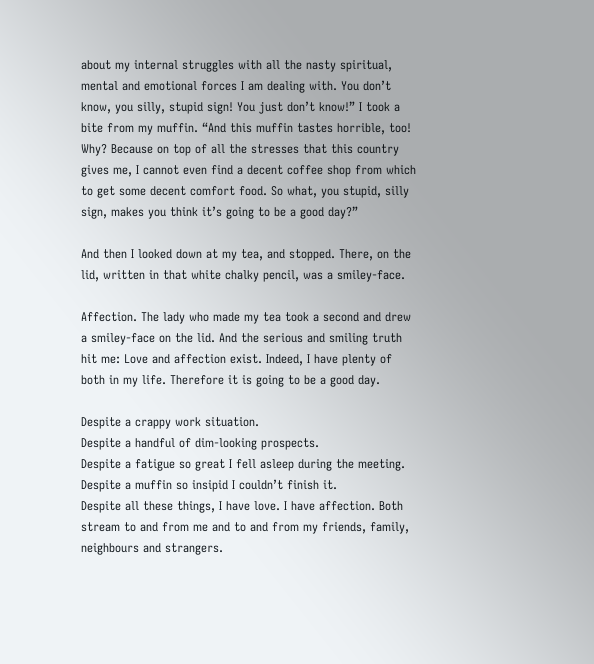about my internal struggles with all the nasty spiritual, mental and emotional forces I am dealing with. You don’t know, you silly, stupid sign! You just don’t know!” I took a bite from my muffin. “And this muffin tastes horrible, too! Why? Because on top of all the stresses that this country gives me, I cannot even find a decent coffee shop from which to get some decent comfort food. So what, you stupid, silly sign, makes you think it’s going to be a good day?”

And then I looked down at my tea, and stopped. There, on the lid, written in that white chalky pencil, was a smiley-face.

Affection. The lady who made my tea took a second and drew a smiley-face on the lid. And the serious and smiling truth hit me: Love and affection exist. Indeed, I have plenty of both in my life. Therefore it is going to be a good day.

Despite a crappy work situation.
Despite a handful of dim-looking prospects.
Despite a fatigue so great I fell asleep during the meeting.
Despite a muffin so insipid I couldn’t finish it.
Despite all these things, I have love. I have affection. Both stream to and from me and to and from my friends, family, neighbours and strangers.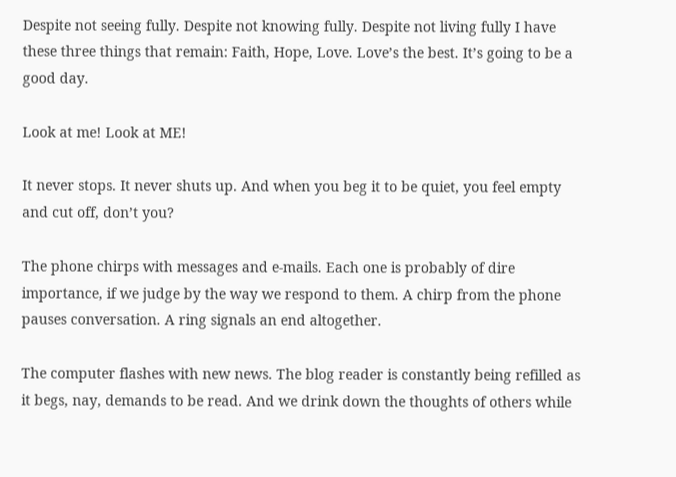Despite not seeing fully. Despite not knowing fully. Despite not living fully I have these three things that remain: Faith, Hope, Love. Love’s the best. It’s going to be a good day.

Look at me! Look at ME!

It never stops. It never shuts up. And when you beg it to be quiet, you feel empty and cut off, don’t you?

The phone chirps with messages and e-mails. Each one is probably of dire importance, if we judge by the way we respond to them. A chirp from the phone pauses conversation. A ring signals an end altogether.

The computer flashes with new news. The blog reader is constantly being refilled as it begs, nay, demands to be read. And we drink down the thoughts of others while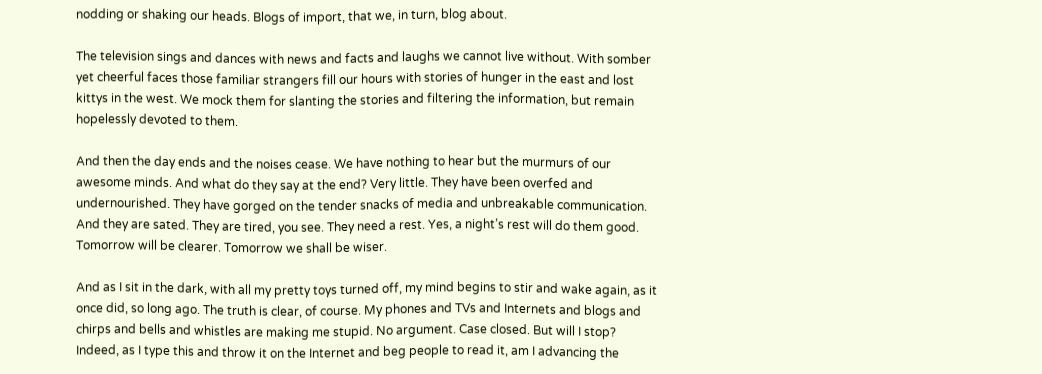nodding or shaking our heads. Blogs of import, that we, in turn, blog about.

The television sings and dances with news and facts and laughs we cannot live without. With somber yet cheerful faces those familiar strangers fill our hours with stories of hunger in the east and lost kittys in the west. We mock them for slanting the stories and filtering the information, but remain hopelessly devoted to them.

And then the day ends and the noises cease. We have nothing to hear but the murmurs of our awesome minds. And what do they say at the end? Very little. They have been overfed and undernourished. They have gorged on the tender snacks of media and unbreakable communication. And they are sated. They are tired, you see. They need a rest. Yes, a night’s rest will do them good. Tomorrow will be clearer. Tomorrow we shall be wiser.

And as I sit in the dark, with all my pretty toys turned off, my mind begins to stir and wake again, as it once did, so long ago. The truth is clear, of course. My phones and TVs and Internets and blogs and chirps and bells and whistles are making me stupid. No argument. Case closed. But will I stop? Indeed, as I type this and throw it on the Internet and beg people to read it, am I advancing the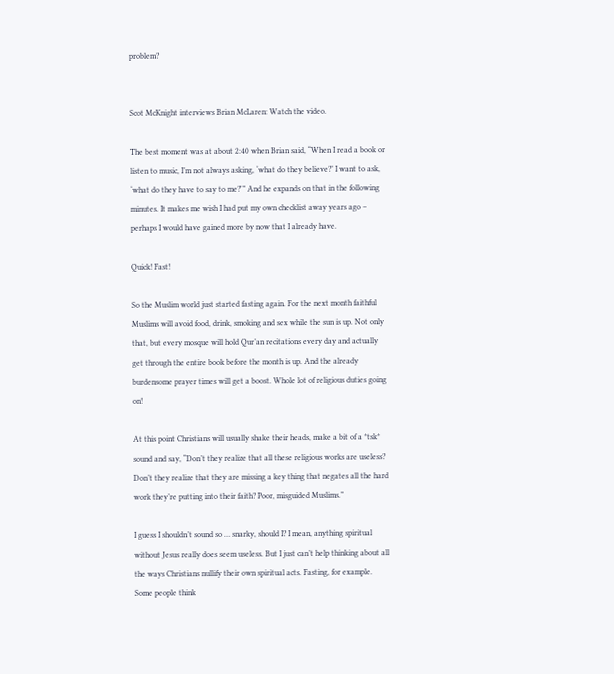problem?


Scot McKnight interviews Brian McLaren: Watch the video.

The best moment was at about 2:40 when Brian said, “When I read a book or listen to music, I’m not always asking, ‘what do they believe?’ I want to ask, ‘what do they have to say to me?'” And he expands on that in the following minutes. It makes me wish I had put my own checklist away years ago – perhaps I would have gained more by now that I already have.

Quick! Fast!

So the Muslim world just started fasting again. For the next month faithful Muslims will avoid food, drink, smoking and sex while the sun is up. Not only that, but every mosque will hold Qur’an recitations every day and actually get through the entire book before the month is up. And the already burdensome prayer times will get a boost. Whole lot of religious duties going on!

At this point Christians will usually shake their heads, make a bit of a *tsk* sound and say, “Don’t they realize that all these religious works are useless? Don’t they realize that they are missing a key thing that negates all the hard work they’re putting into their faith? Poor, misguided Muslims.”

I guess I shouldn’t sound so … snarky, should I? I mean, anything spiritual without Jesus really does seem useless. But I just can’t help thinking about all the ways Christians nullify their own spiritual acts. Fasting, for example. Some people think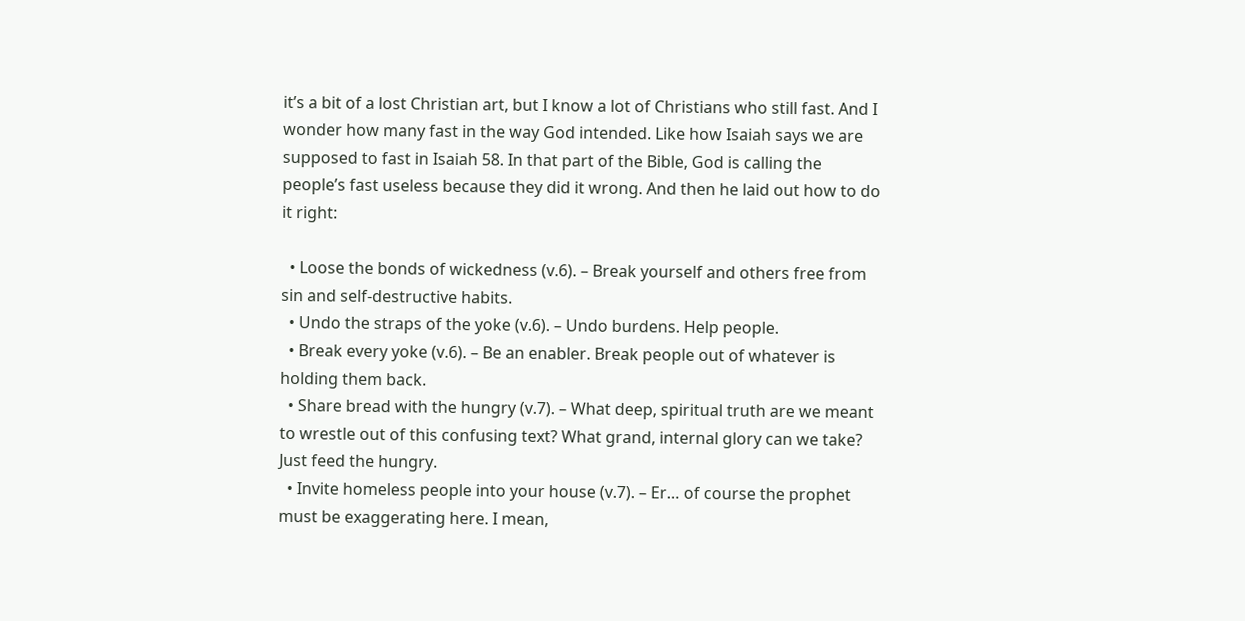it’s a bit of a lost Christian art, but I know a lot of Christians who still fast. And I wonder how many fast in the way God intended. Like how Isaiah says we are supposed to fast in Isaiah 58. In that part of the Bible, God is calling the people’s fast useless because they did it wrong. And then he laid out how to do it right:

  • Loose the bonds of wickedness (v.6). – Break yourself and others free from sin and self-destructive habits.
  • Undo the straps of the yoke (v.6). – Undo burdens. Help people.
  • Break every yoke (v.6). – Be an enabler. Break people out of whatever is holding them back.
  • Share bread with the hungry (v.7). – What deep, spiritual truth are we meant to wrestle out of this confusing text? What grand, internal glory can we take? Just feed the hungry.
  • Invite homeless people into your house (v.7). – Er… of course the prophet must be exaggerating here. I mean,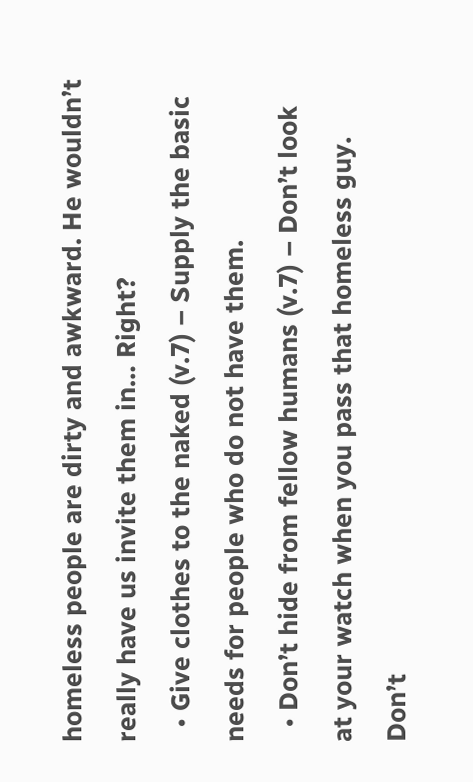homeless people are dirty and awkward. He wouldn’t really have us invite them in… Right?
  • Give clothes to the naked (v.7) – Supply the basic needs for people who do not have them.
  • Don’t hide from fellow humans (v.7) – Don’t look at your watch when you pass that homeless guy. Don’t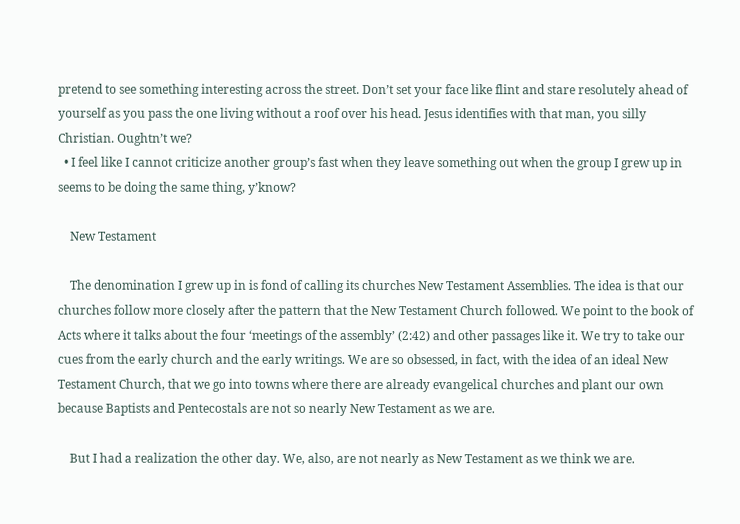pretend to see something interesting across the street. Don’t set your face like flint and stare resolutely ahead of yourself as you pass the one living without a roof over his head. Jesus identifies with that man, you silly Christian. Oughtn’t we?
  • I feel like I cannot criticize another group’s fast when they leave something out when the group I grew up in seems to be doing the same thing, y’know?

    New Testament

    The denomination I grew up in is fond of calling its churches New Testament Assemblies. The idea is that our churches follow more closely after the pattern that the New Testament Church followed. We point to the book of Acts where it talks about the four ‘meetings of the assembly’ (2:42) and other passages like it. We try to take our cues from the early church and the early writings. We are so obsessed, in fact, with the idea of an ideal New Testament Church, that we go into towns where there are already evangelical churches and plant our own because Baptists and Pentecostals are not so nearly New Testament as we are.

    But I had a realization the other day. We, also, are not nearly as New Testament as we think we are.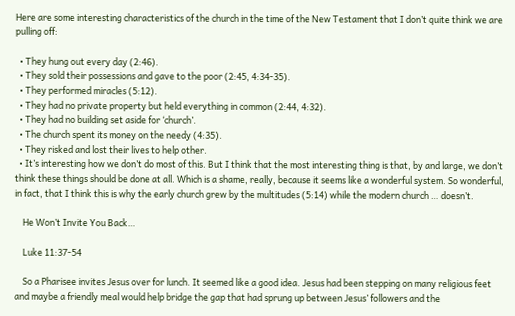Here are some interesting characteristics of the church in the time of the New Testament that I don’t quite think we are pulling off:

  • They hung out every day (2:46).
  • They sold their possessions and gave to the poor (2:45, 4:34-35).
  • They performed miracles (5:12).
  • They had no private property but held everything in common (2:44, 4:32).
  • They had no building set aside for ‘church’.
  • The church spent its money on the needy (4:35).
  • They risked and lost their lives to help other.
  • It’s interesting how we don’t do most of this. But I think that the most interesting thing is that, by and large, we don’t think these things should be done at all. Which is a shame, really, because it seems like a wonderful system. So wonderful, in fact, that I think this is why the early church grew by the multitudes (5:14) while the modern church … doesn’t.

    He Won’t Invite You Back…

    Luke 11:37-54

    So a Pharisee invites Jesus over for lunch. It seemed like a good idea. Jesus had been stepping on many religious feet and maybe a friendly meal would help bridge the gap that had sprung up between Jesus’ followers and the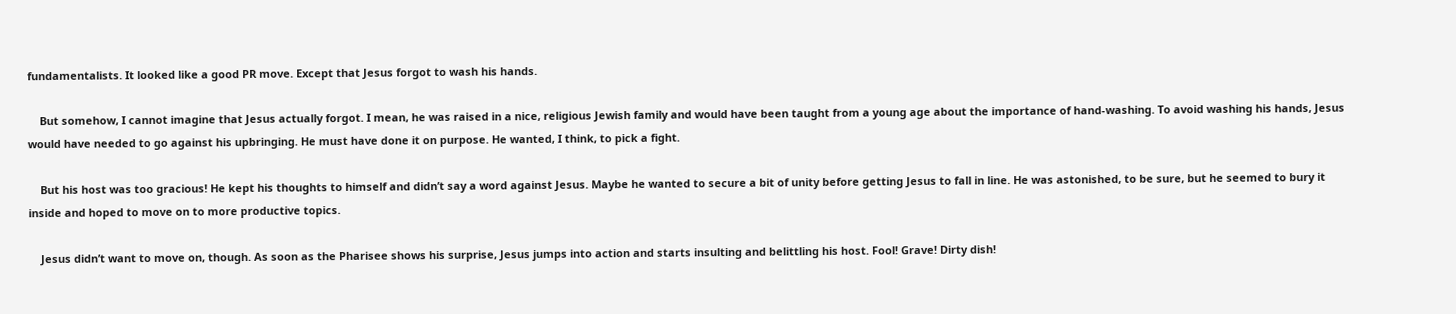fundamentalists. It looked like a good PR move. Except that Jesus forgot to wash his hands.

    But somehow, I cannot imagine that Jesus actually forgot. I mean, he was raised in a nice, religious Jewish family and would have been taught from a young age about the importance of hand-washing. To avoid washing his hands, Jesus would have needed to go against his upbringing. He must have done it on purpose. He wanted, I think, to pick a fight.

    But his host was too gracious! He kept his thoughts to himself and didn’t say a word against Jesus. Maybe he wanted to secure a bit of unity before getting Jesus to fall in line. He was astonished, to be sure, but he seemed to bury it inside and hoped to move on to more productive topics.

    Jesus didn’t want to move on, though. As soon as the Pharisee shows his surprise, Jesus jumps into action and starts insulting and belittling his host. Fool! Grave! Dirty dish!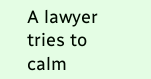A lawyer tries to calm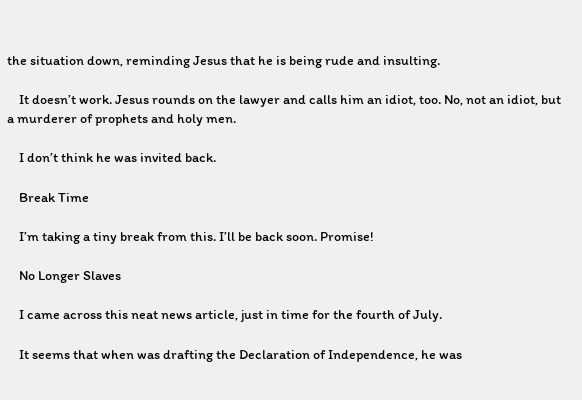the situation down, reminding Jesus that he is being rude and insulting.

    It doesn’t work. Jesus rounds on the lawyer and calls him an idiot, too. No, not an idiot, but a murderer of prophets and holy men.

    I don’t think he was invited back.

    Break Time

    I’m taking a tiny break from this. I’ll be back soon. Promise!

    No Longer Slaves

    I came across this neat news article, just in time for the fourth of July.

    It seems that when was drafting the Declaration of Independence, he was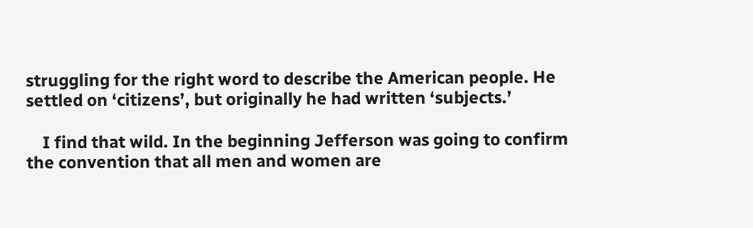struggling for the right word to describe the American people. He settled on ‘citizens’, but originally he had written ‘subjects.’

    I find that wild. In the beginning Jefferson was going to confirm the convention that all men and women are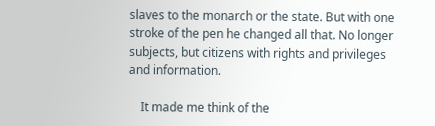slaves to the monarch or the state. But with one stroke of the pen he changed all that. No longer subjects, but citizens with rights and privileges and information.

    It made me think of the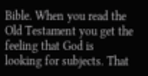Bible. When you read the Old Testament you get the feeling that God is looking for subjects. That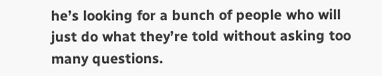he’s looking for a bunch of people who will just do what they’re told without asking too many questions.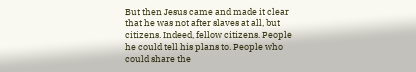But then Jesus came and made it clear that he was not after slaves at all, but citizens. Indeed, fellow citizens. People he could tell his plans to. People who could share the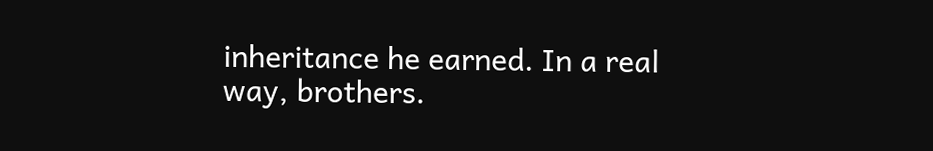inheritance he earned. In a real way, brothers.